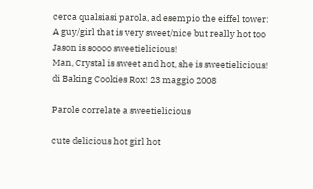cerca qualsiasi parola, ad esempio the eiffel tower:
A guy/girl that is very sweet/nice but really hot too
Jason is soooo sweetielicious!
Man, Crystal is sweet and hot, she is sweetielicious!
di Baking Cookies Rox! 23 maggio 2008

Parole correlate a sweetielicious

cute delicious hot girl hot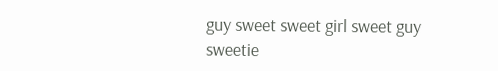guy sweet sweet girl sweet guy sweetie